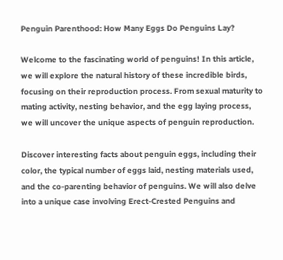Penguin Parenthood: How Many Eggs Do Penguins Lay?

Welcome to the fascinating world of penguins! In this article, we will explore the natural history of these incredible birds, focusing on their reproduction process. From sexual maturity to mating activity, nesting behavior, and the egg laying process, we will uncover the unique aspects of penguin reproduction.

Discover interesting facts about penguin eggs, including their color, the typical number of eggs laid, nesting materials used, and the co-parenting behavior of penguins. We will also delve into a unique case involving Erect-Crested Penguins and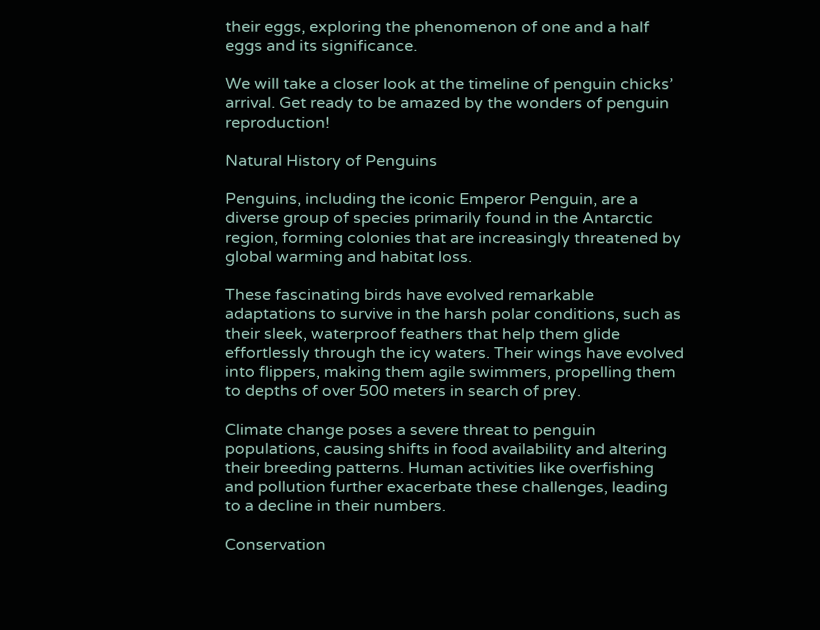their eggs, exploring the phenomenon of one and a half eggs and its significance.

We will take a closer look at the timeline of penguin chicks’ arrival. Get ready to be amazed by the wonders of penguin reproduction!

Natural History of Penguins

Penguins, including the iconic Emperor Penguin, are a diverse group of species primarily found in the Antarctic region, forming colonies that are increasingly threatened by global warming and habitat loss.

These fascinating birds have evolved remarkable adaptations to survive in the harsh polar conditions, such as their sleek, waterproof feathers that help them glide effortlessly through the icy waters. Their wings have evolved into flippers, making them agile swimmers, propelling them to depths of over 500 meters in search of prey.

Climate change poses a severe threat to penguin populations, causing shifts in food availability and altering their breeding patterns. Human activities like overfishing and pollution further exacerbate these challenges, leading to a decline in their numbers.

Conservation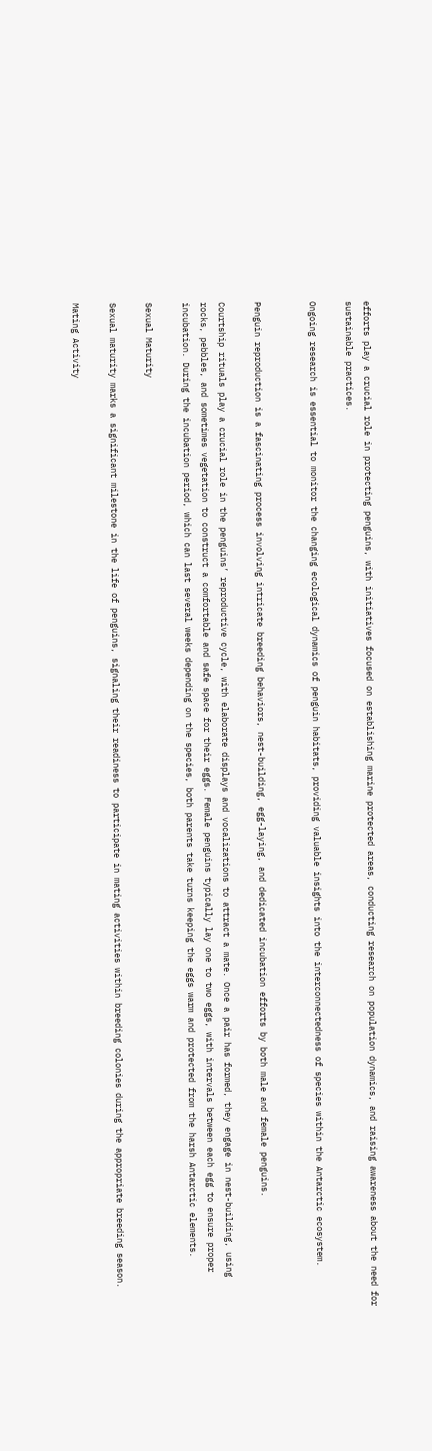efforts play a crucial role in protecting penguins, with initiatives focused on establishing marine protected areas, conducting research on population dynamics, and raising awareness about the need for sustainable practices.

Ongoing research is essential to monitor the changing ecological dynamics of penguin habitats, providing valuable insights into the interconnectedness of species within the Antarctic ecosystem.


Penguin reproduction is a fascinating process involving intricate breeding behaviors, nest-building, egg-laying, and dedicated incubation efforts by both male and female penguins.

Courtship rituals play a crucial role in the penguins’ reproductive cycle, with elaborate displays and vocalizations to attract a mate. Once a pair has formed, they engage in nest-building, using rocks, pebbles, and sometimes vegetation to construct a comfortable and safe space for their eggs. Female penguins typically lay one to two eggs, with intervals between each egg to ensure proper incubation. During the incubation period, which can last several weeks depending on the species, both parents take turns keeping the eggs warm and protected from the harsh Antarctic elements.

Sexual Maturity

Sexual maturity marks a significant milestone in the life of penguins, signaling their readiness to participate in mating activities within breeding colonies during the appropriate breeding season.

Mating Activity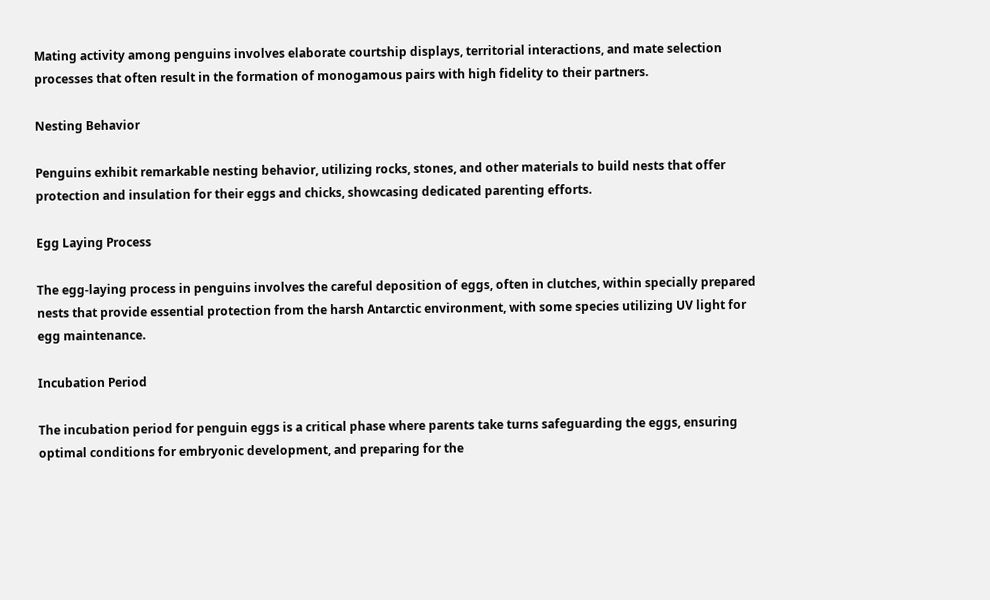Mating activity among penguins involves elaborate courtship displays, territorial interactions, and mate selection processes that often result in the formation of monogamous pairs with high fidelity to their partners.

Nesting Behavior

Penguins exhibit remarkable nesting behavior, utilizing rocks, stones, and other materials to build nests that offer protection and insulation for their eggs and chicks, showcasing dedicated parenting efforts.

Egg Laying Process

The egg-laying process in penguins involves the careful deposition of eggs, often in clutches, within specially prepared nests that provide essential protection from the harsh Antarctic environment, with some species utilizing UV light for egg maintenance.

Incubation Period

The incubation period for penguin eggs is a critical phase where parents take turns safeguarding the eggs, ensuring optimal conditions for embryonic development, and preparing for the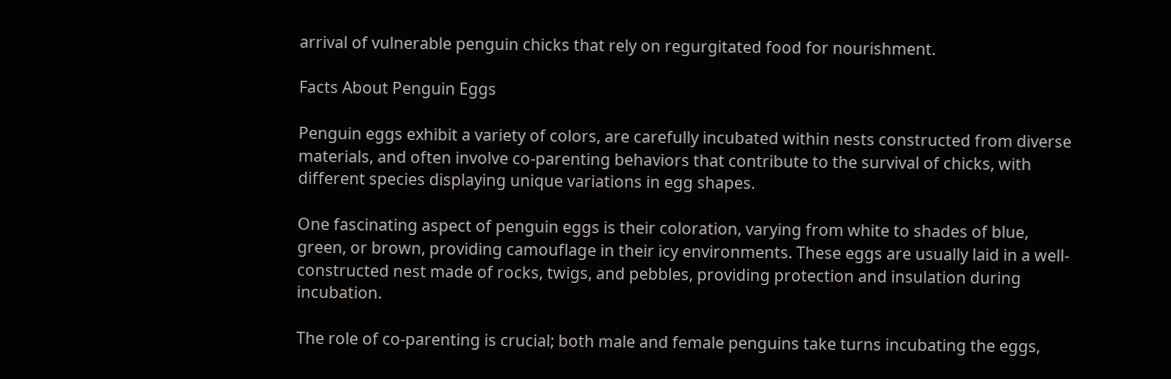arrival of vulnerable penguin chicks that rely on regurgitated food for nourishment.

Facts About Penguin Eggs

Penguin eggs exhibit a variety of colors, are carefully incubated within nests constructed from diverse materials, and often involve co-parenting behaviors that contribute to the survival of chicks, with different species displaying unique variations in egg shapes.

One fascinating aspect of penguin eggs is their coloration, varying from white to shades of blue, green, or brown, providing camouflage in their icy environments. These eggs are usually laid in a well-constructed nest made of rocks, twigs, and pebbles, providing protection and insulation during incubation.

The role of co-parenting is crucial; both male and female penguins take turns incubating the eggs,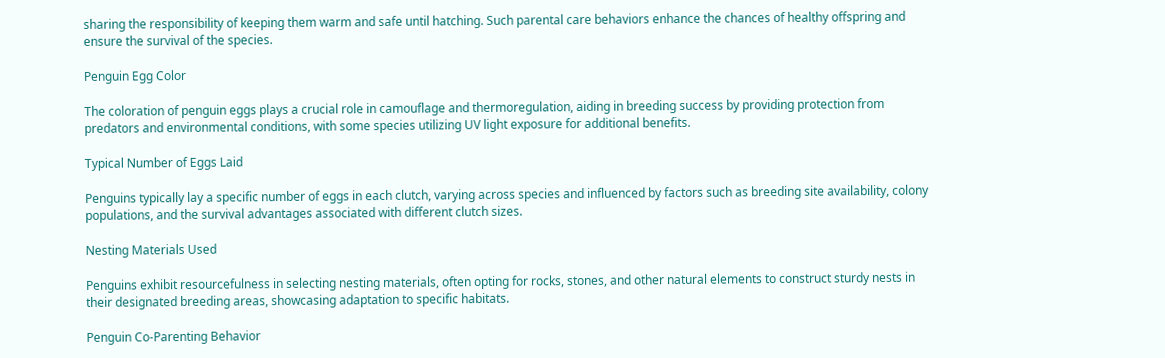sharing the responsibility of keeping them warm and safe until hatching. Such parental care behaviors enhance the chances of healthy offspring and ensure the survival of the species.

Penguin Egg Color

The coloration of penguin eggs plays a crucial role in camouflage and thermoregulation, aiding in breeding success by providing protection from predators and environmental conditions, with some species utilizing UV light exposure for additional benefits.

Typical Number of Eggs Laid

Penguins typically lay a specific number of eggs in each clutch, varying across species and influenced by factors such as breeding site availability, colony populations, and the survival advantages associated with different clutch sizes.

Nesting Materials Used

Penguins exhibit resourcefulness in selecting nesting materials, often opting for rocks, stones, and other natural elements to construct sturdy nests in their designated breeding areas, showcasing adaptation to specific habitats.

Penguin Co-Parenting Behavior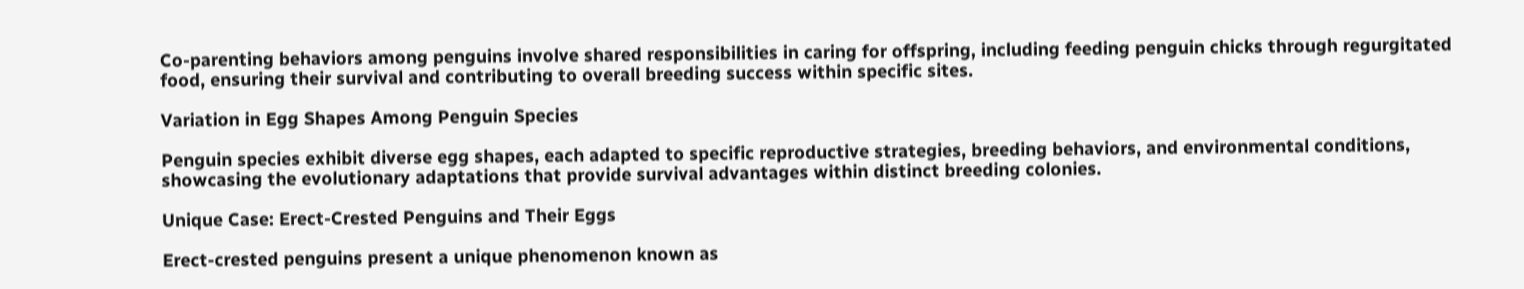Co-parenting behaviors among penguins involve shared responsibilities in caring for offspring, including feeding penguin chicks through regurgitated food, ensuring their survival and contributing to overall breeding success within specific sites.

Variation in Egg Shapes Among Penguin Species

Penguin species exhibit diverse egg shapes, each adapted to specific reproductive strategies, breeding behaviors, and environmental conditions, showcasing the evolutionary adaptations that provide survival advantages within distinct breeding colonies.

Unique Case: Erect-Crested Penguins and Their Eggs

Erect-crested penguins present a unique phenomenon known as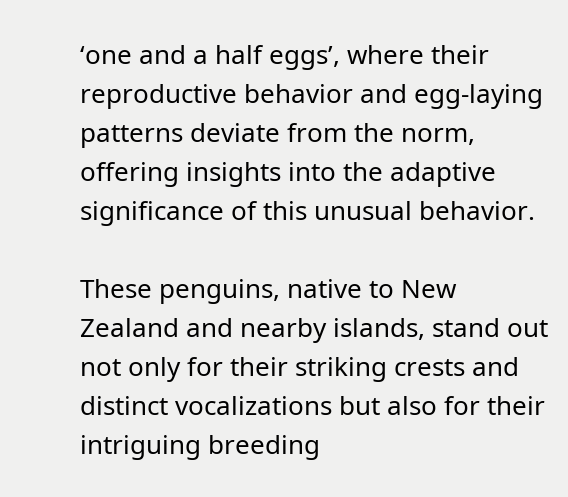‘one and a half eggs’, where their reproductive behavior and egg-laying patterns deviate from the norm, offering insights into the adaptive significance of this unusual behavior.

These penguins, native to New Zealand and nearby islands, stand out not only for their striking crests and distinct vocalizations but also for their intriguing breeding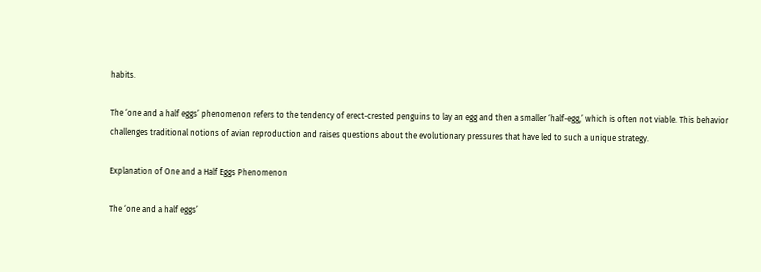habits.

The ‘one and a half eggs’ phenomenon refers to the tendency of erect-crested penguins to lay an egg and then a smaller ‘half-egg,’ which is often not viable. This behavior challenges traditional notions of avian reproduction and raises questions about the evolutionary pressures that have led to such a unique strategy.

Explanation of One and a Half Eggs Phenomenon

The ‘one and a half eggs’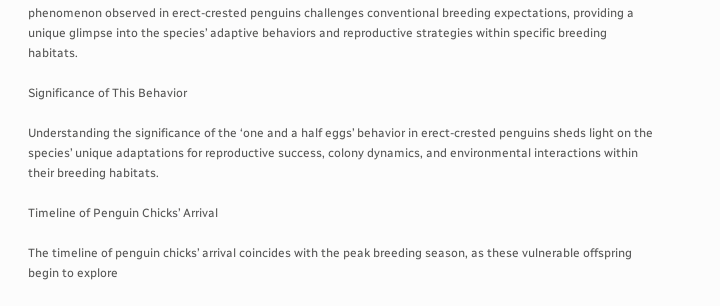phenomenon observed in erect-crested penguins challenges conventional breeding expectations, providing a unique glimpse into the species’ adaptive behaviors and reproductive strategies within specific breeding habitats.

Significance of This Behavior

Understanding the significance of the ‘one and a half eggs’ behavior in erect-crested penguins sheds light on the species’ unique adaptations for reproductive success, colony dynamics, and environmental interactions within their breeding habitats.

Timeline of Penguin Chicks’ Arrival

The timeline of penguin chicks’ arrival coincides with the peak breeding season, as these vulnerable offspring begin to explore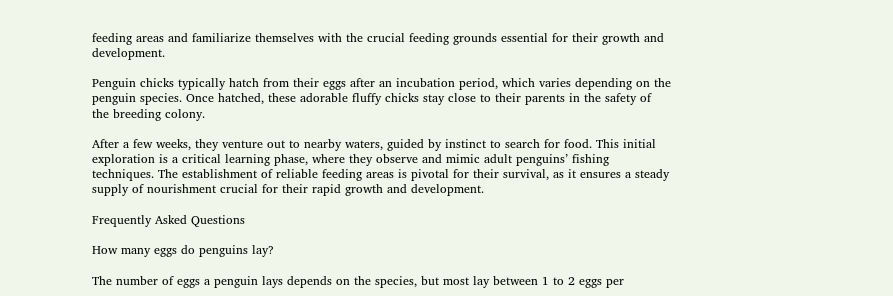feeding areas and familiarize themselves with the crucial feeding grounds essential for their growth and development.

Penguin chicks typically hatch from their eggs after an incubation period, which varies depending on the penguin species. Once hatched, these adorable fluffy chicks stay close to their parents in the safety of the breeding colony.

After a few weeks, they venture out to nearby waters, guided by instinct to search for food. This initial exploration is a critical learning phase, where they observe and mimic adult penguins’ fishing techniques. The establishment of reliable feeding areas is pivotal for their survival, as it ensures a steady supply of nourishment crucial for their rapid growth and development.

Frequently Asked Questions

How many eggs do penguins lay?

The number of eggs a penguin lays depends on the species, but most lay between 1 to 2 eggs per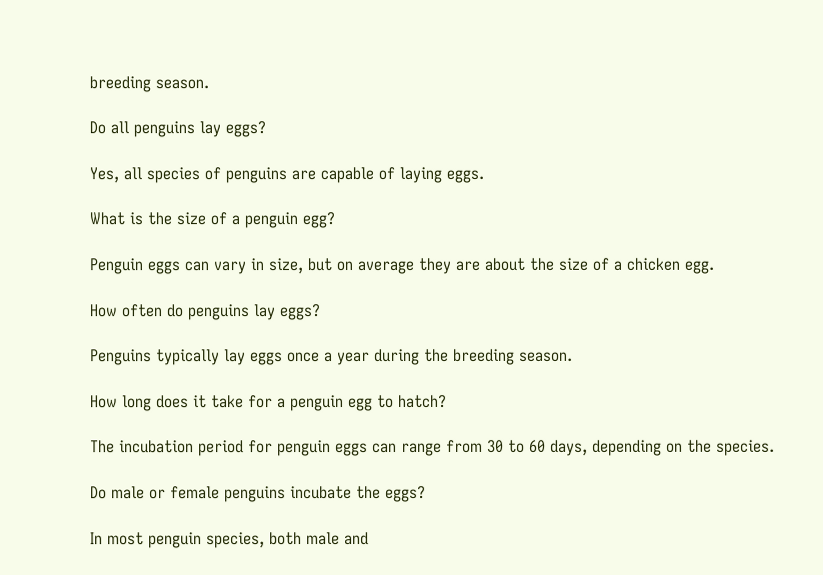breeding season.

Do all penguins lay eggs?

Yes, all species of penguins are capable of laying eggs.

What is the size of a penguin egg?

Penguin eggs can vary in size, but on average they are about the size of a chicken egg.

How often do penguins lay eggs?

Penguins typically lay eggs once a year during the breeding season.

How long does it take for a penguin egg to hatch?

The incubation period for penguin eggs can range from 30 to 60 days, depending on the species.

Do male or female penguins incubate the eggs?

In most penguin species, both male and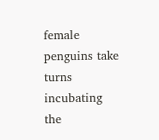female penguins take turns incubating the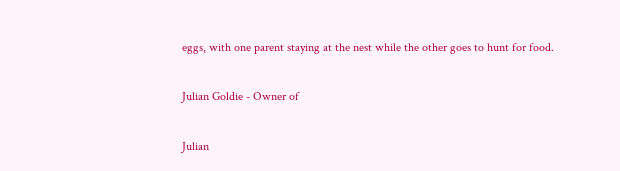eggs, with one parent staying at the nest while the other goes to hunt for food.

Julian Goldie - Owner of

Julian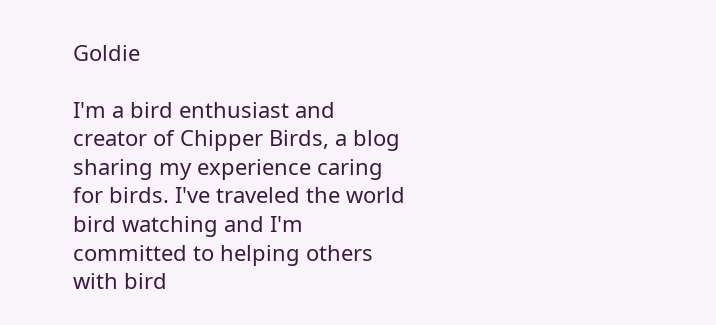Goldie

I'm a bird enthusiast and creator of Chipper Birds, a blog sharing my experience caring for birds. I've traveled the world bird watching and I'm committed to helping others with bird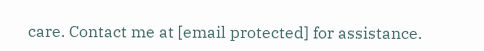care. Contact me at [email protected] for assistance.